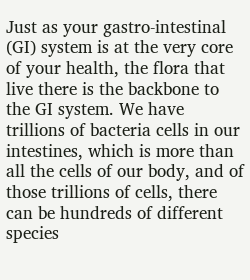Just as your gastro-intestinal (GI) system is at the very core of your health, the flora that live there is the backbone to the GI system. We have trillions of bacteria cells in our intestines, which is more than all the cells of our body, and of those trillions of cells, there can be hundreds of different species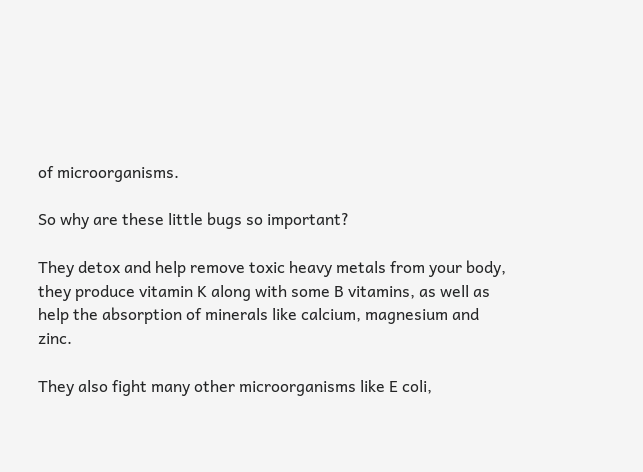of microorganisms.

So why are these little bugs so important?

They detox and help remove toxic heavy metals from your body, they produce vitamin K along with some B vitamins, as well as help the absorption of minerals like calcium, magnesium and zinc.

They also fight many other microorganisms like E coli,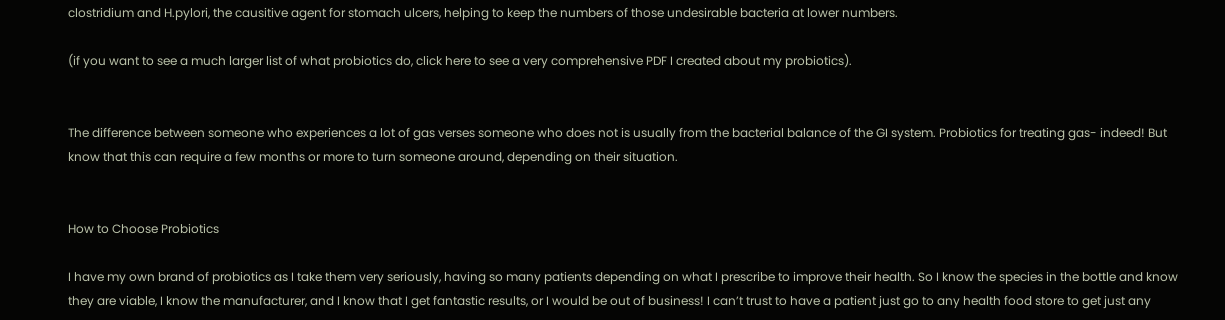clostridium and H.pylori, the causitive agent for stomach ulcers, helping to keep the numbers of those undesirable bacteria at lower numbers.

(if you want to see a much larger list of what probiotics do, click here to see a very comprehensive PDF I created about my probiotics).


The difference between someone who experiences a lot of gas verses someone who does not is usually from the bacterial balance of the GI system. Probiotics for treating gas- indeed! But know that this can require a few months or more to turn someone around, depending on their situation.


How to Choose Probiotics

I have my own brand of probiotics as I take them very seriously, having so many patients depending on what I prescribe to improve their health. So I know the species in the bottle and know they are viable, I know the manufacturer, and I know that I get fantastic results, or I would be out of business! I can’t trust to have a patient just go to any health food store to get just any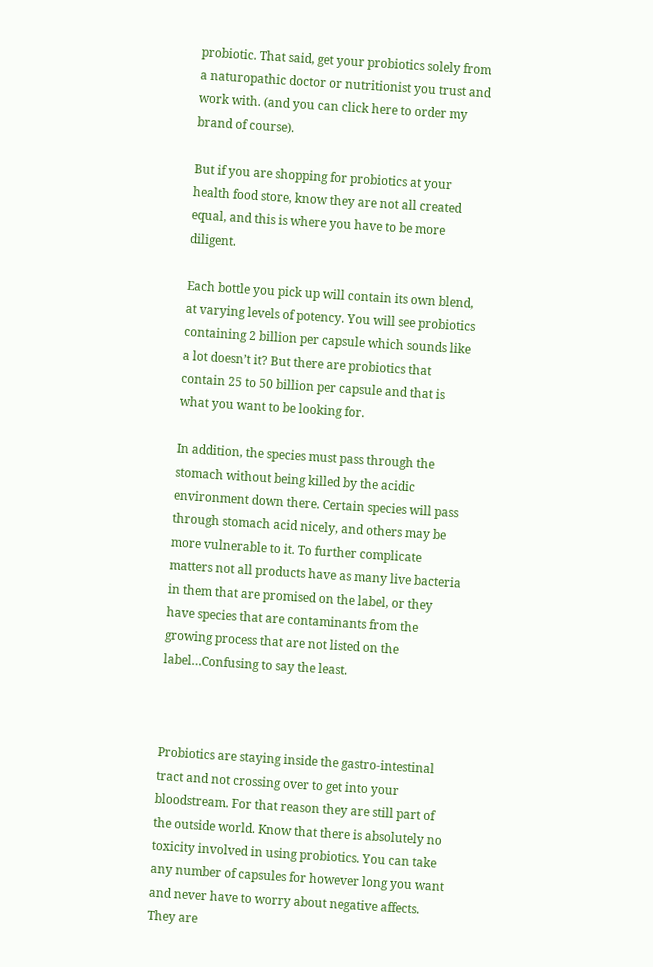probiotic. That said, get your probiotics solely from a naturopathic doctor or nutritionist you trust and work with. (and you can click here to order my brand of course).

But if you are shopping for probiotics at your health food store, know they are not all created equal, and this is where you have to be more diligent.

Each bottle you pick up will contain its own blend, at varying levels of potency. You will see probiotics containing 2 billion per capsule which sounds like a lot doesn’t it? But there are probiotics that contain 25 to 50 billion per capsule and that is what you want to be looking for.

In addition, the species must pass through the stomach without being killed by the acidic environment down there. Certain species will pass through stomach acid nicely, and others may be more vulnerable to it. To further complicate matters not all products have as many live bacteria in them that are promised on the label, or they have species that are contaminants from the growing process that are not listed on the label…Confusing to say the least.



Probiotics are staying inside the gastro-intestinal tract and not crossing over to get into your bloodstream. For that reason they are still part of the outside world. Know that there is absolutely no toxicity involved in using probiotics. You can take any number of capsules for however long you want and never have to worry about negative affects. They are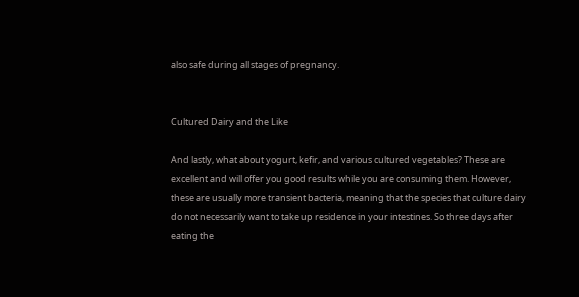also safe during all stages of pregnancy.


Cultured Dairy and the Like

And lastly, what about yogurt, kefir, and various cultured vegetables? These are excellent and will offer you good results while you are consuming them. However, these are usually more transient bacteria, meaning that the species that culture dairy do not necessarily want to take up residence in your intestines. So three days after eating the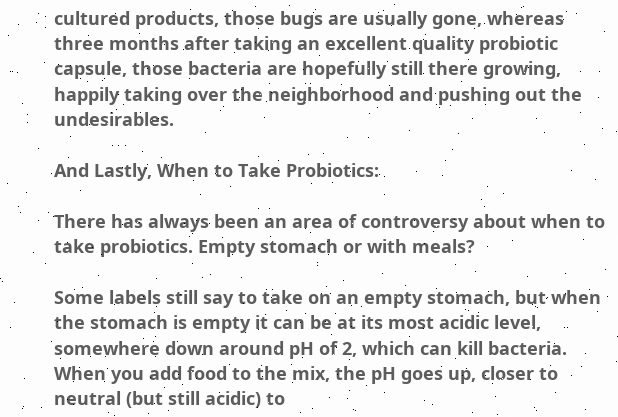cultured products, those bugs are usually gone, whereas three months after taking an excellent quality probiotic capsule, those bacteria are hopefully still there growing, happily taking over the neighborhood and pushing out the undesirables.

And Lastly, When to Take Probiotics:

There has always been an area of controversy about when to take probiotics. Empty stomach or with meals?

Some labels still say to take on an empty stomach, but when the stomach is empty it can be at its most acidic level, somewhere down around pH of 2, which can kill bacteria. When you add food to the mix, the pH goes up, closer to neutral (but still acidic) to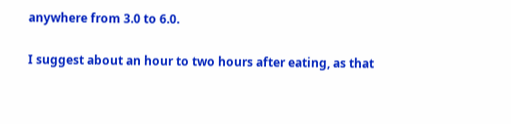anywhere from 3.0 to 6.0.

I suggest about an hour to two hours after eating, as that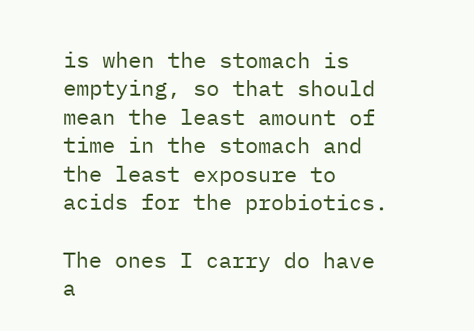is when the stomach is emptying, so that should mean the least amount of time in the stomach and the least exposure to acids for the probiotics.

The ones I carry do have a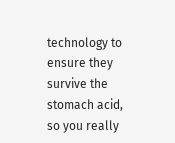technology to ensure they survive the stomach acid, so you really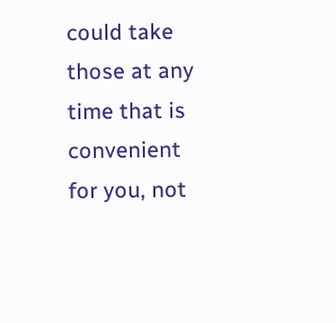could take those at any time that is convenient for you, not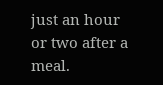just an hour or two after a meal.